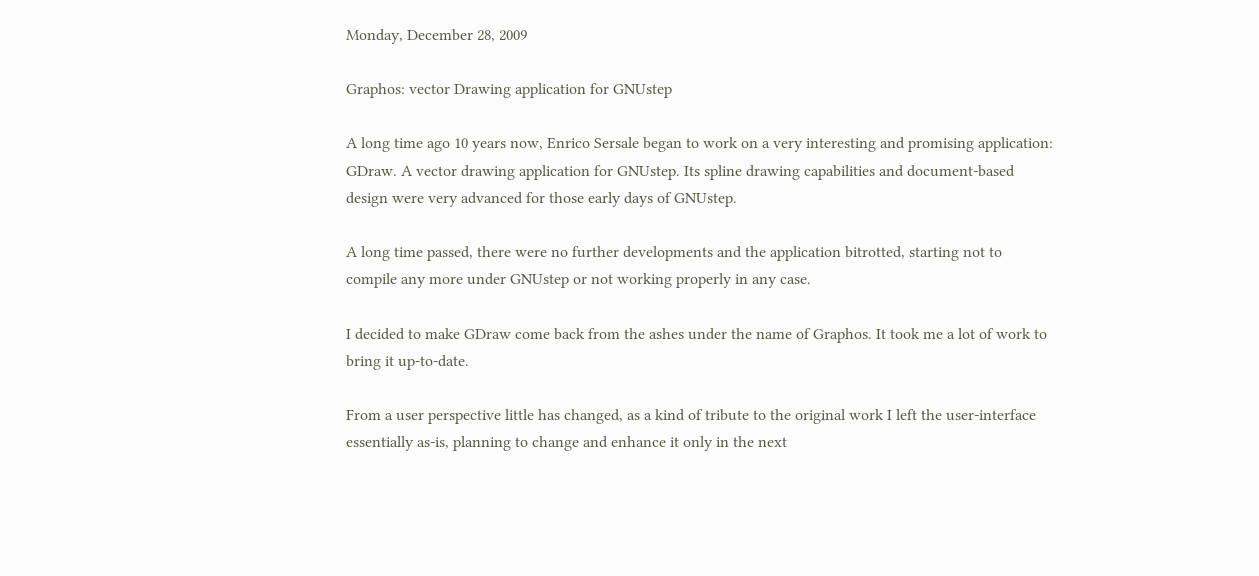Monday, December 28, 2009

Graphos: vector Drawing application for GNUstep

A long time ago 10 years now, Enrico Sersale began to work on a very interesting and promising application: GDraw. A vector drawing application for GNUstep. Its spline drawing capabilities and document-based design were very advanced for those early days of GNUstep.

A long time passed, there were no further developments and the application bitrotted, starting not to compile any more under GNUstep or not working properly in any case.

I decided to make GDraw come back from the ashes under the name of Graphos. It took me a lot of work to bring it up-to-date.

From a user perspective little has changed, as a kind of tribute to the original work I left the user-interface essentially as-is, planning to change and enhance it only in the next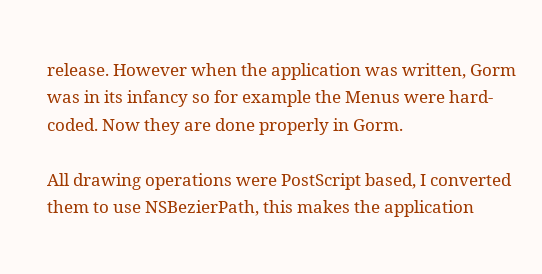release. However when the application was written, Gorm was in its infancy so for example the Menus were hard-coded. Now they are done properly in Gorm.

All drawing operations were PostScript based, I converted them to use NSBezierPath, this makes the application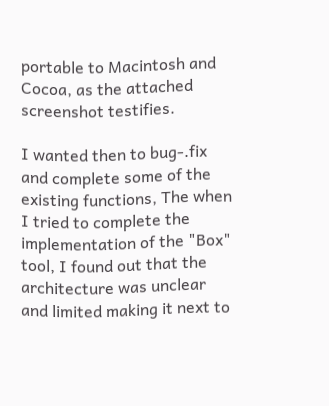portable to Macintosh and Cocoa, as the attached screenshot testifies.

I wanted then to bug-.fix and complete some of the existing functions, The when I tried to complete the implementation of the "Box" tool, I found out that the architecture was unclear and limited making it next to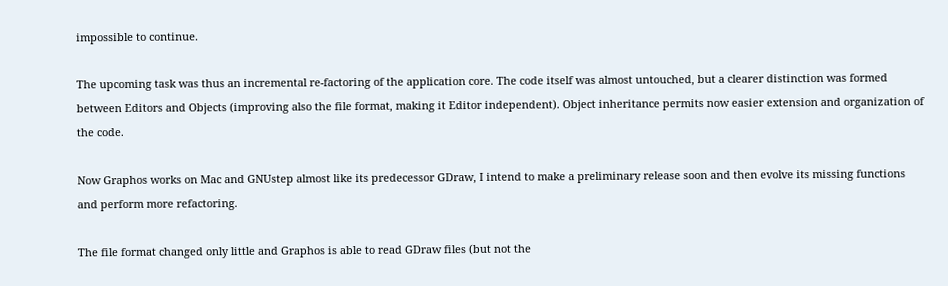impossible to continue.

The upcoming task was thus an incremental re-factoring of the application core. The code itself was almost untouched, but a clearer distinction was formed between Editors and Objects (improving also the file format, making it Editor independent). Object inheritance permits now easier extension and organization of the code.

Now Graphos works on Mac and GNUstep almost like its predecessor GDraw, I intend to make a preliminary release soon and then evolve its missing functions and perform more refactoring.

The file format changed only little and Graphos is able to read GDraw files (but not the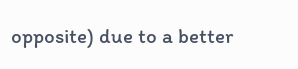opposite) due to a better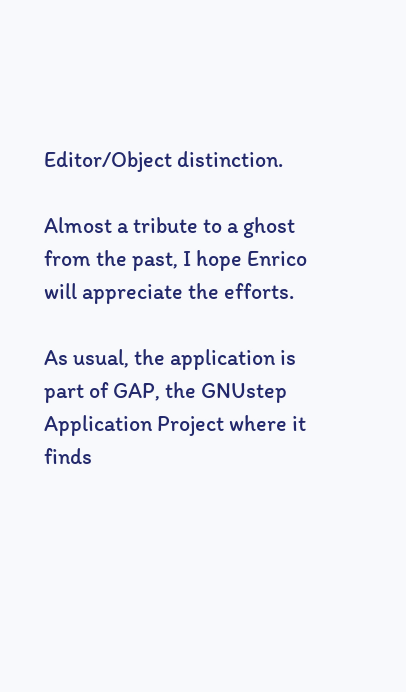Editor/Object distinction.

Almost a tribute to a ghost from the past, I hope Enrico will appreciate the efforts.

As usual, the application is part of GAP, the GNUstep Application Project where it finds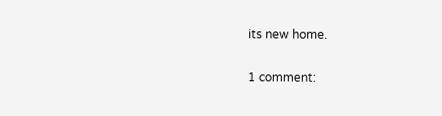its new home.

1 comment: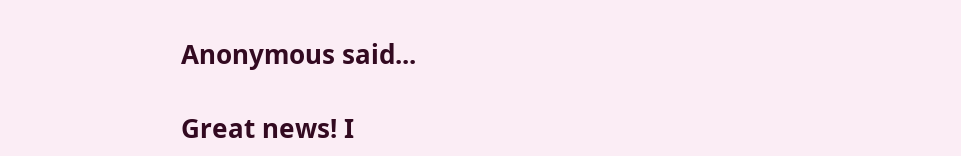Anonymous said...

Great news! I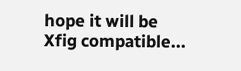hope it will be Xfig compatible...